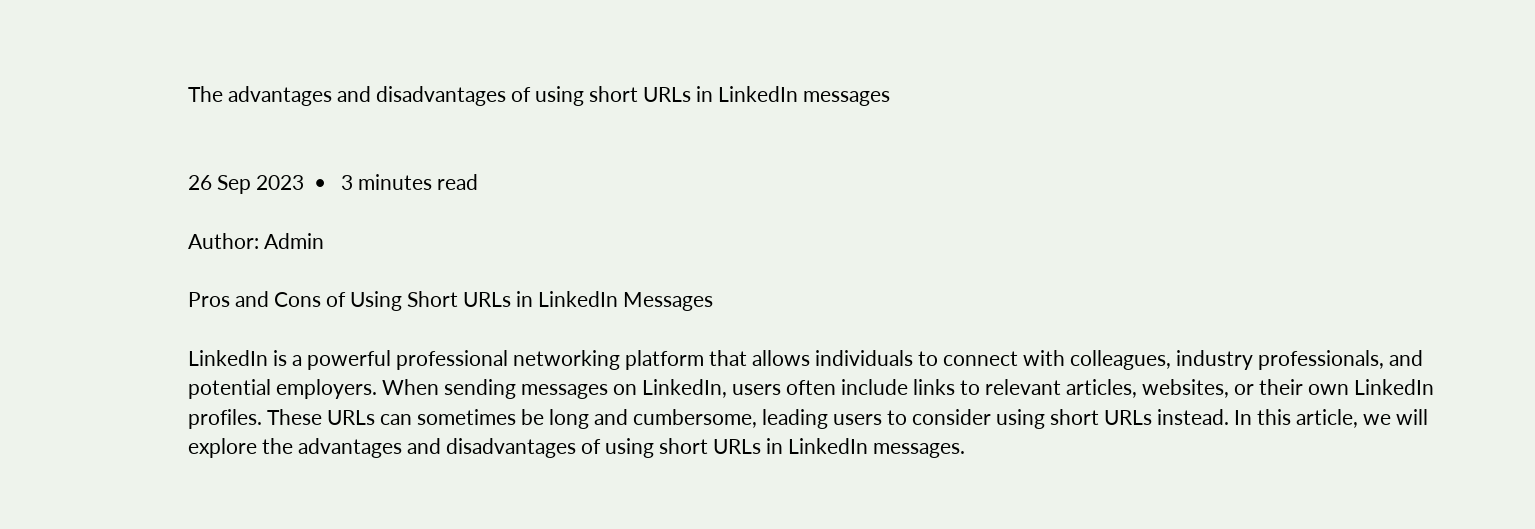The advantages and disadvantages of using short URLs in LinkedIn messages


26 Sep 2023  •   3 minutes read

Author: Admin

Pros and Cons of Using Short URLs in LinkedIn Messages

LinkedIn is a powerful professional networking platform that allows individuals to connect with colleagues, industry professionals, and potential employers. When sending messages on LinkedIn, users often include links to relevant articles, websites, or their own LinkedIn profiles. These URLs can sometimes be long and cumbersome, leading users to consider using short URLs instead. In this article, we will explore the advantages and disadvantages of using short URLs in LinkedIn messages.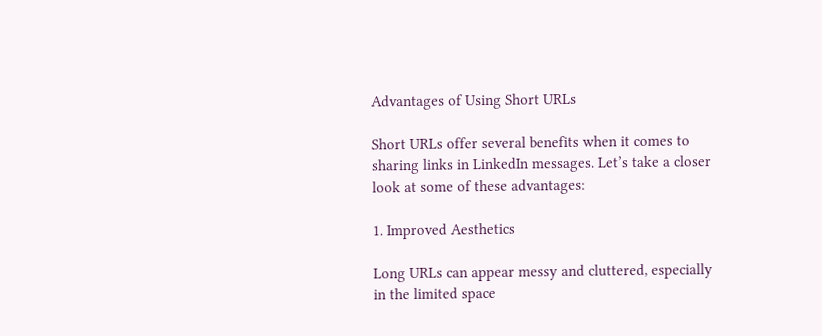Advantages of Using Short URLs

Short URLs offer several benefits when it comes to sharing links in LinkedIn messages. Let’s take a closer look at some of these advantages:

1. Improved Aesthetics

Long URLs can appear messy and cluttered, especially in the limited space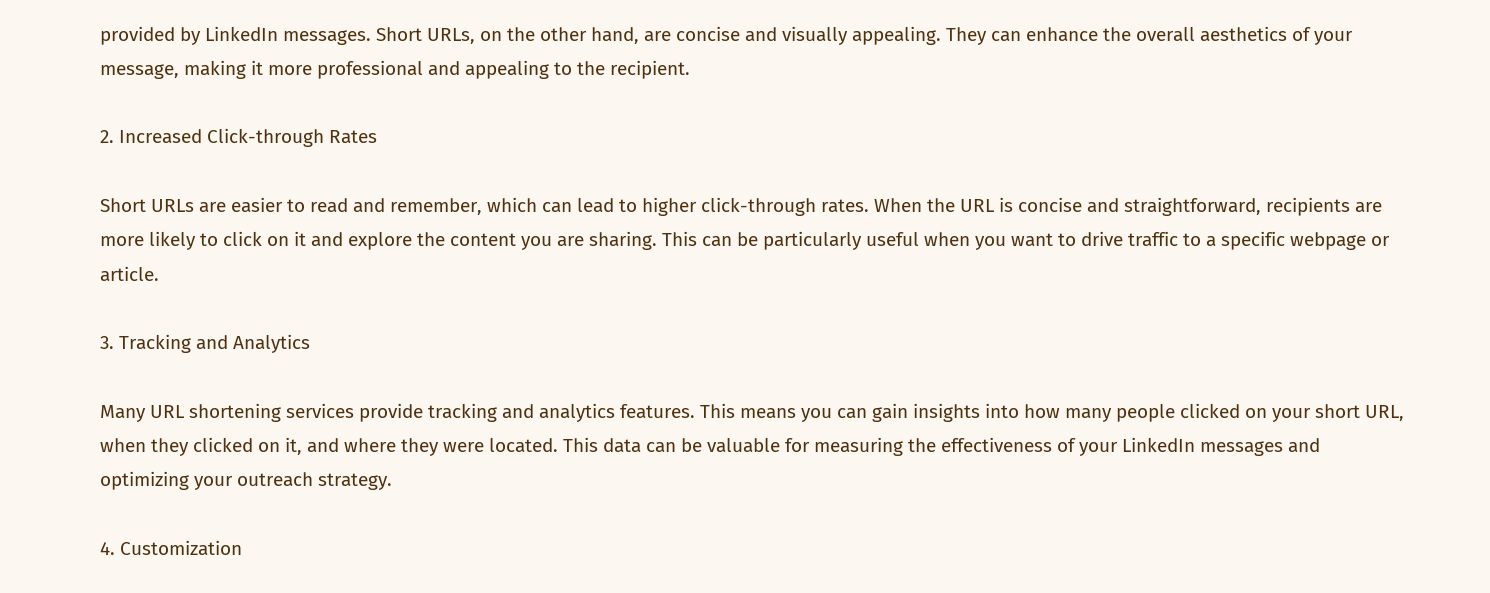provided by LinkedIn messages. Short URLs, on the other hand, are concise and visually appealing. They can enhance the overall aesthetics of your message, making it more professional and appealing to the recipient.

2. Increased Click-through Rates

Short URLs are easier to read and remember, which can lead to higher click-through rates. When the URL is concise and straightforward, recipients are more likely to click on it and explore the content you are sharing. This can be particularly useful when you want to drive traffic to a specific webpage or article.

3. Tracking and Analytics

Many URL shortening services provide tracking and analytics features. This means you can gain insights into how many people clicked on your short URL, when they clicked on it, and where they were located. This data can be valuable for measuring the effectiveness of your LinkedIn messages and optimizing your outreach strategy.

4. Customization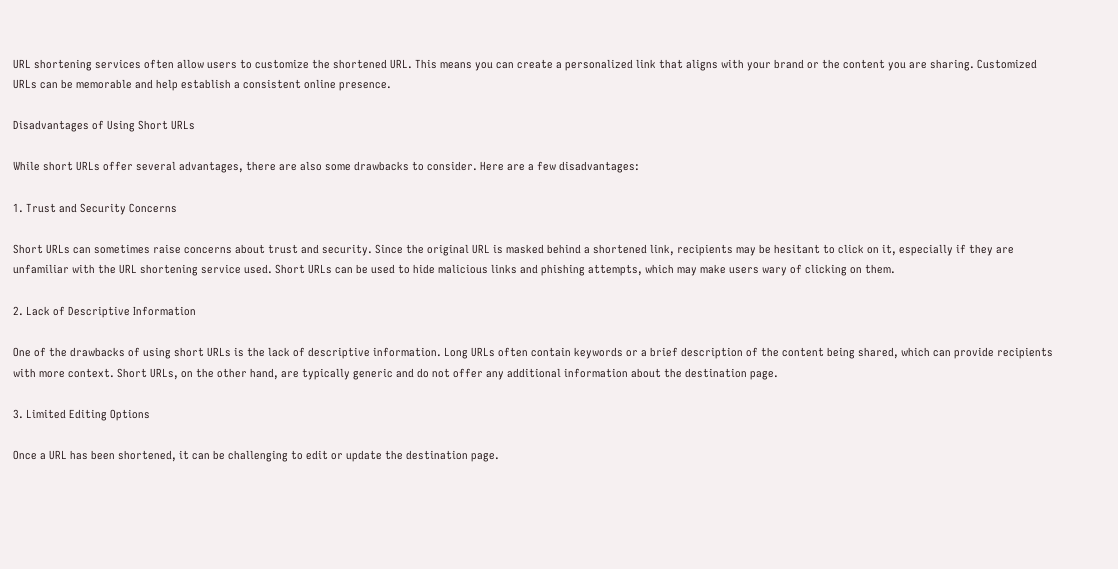URL shortening services often allow users to customize the shortened URL. This means you can create a personalized link that aligns with your brand or the content you are sharing. Customized URLs can be memorable and help establish a consistent online presence.

Disadvantages of Using Short URLs

While short URLs offer several advantages, there are also some drawbacks to consider. Here are a few disadvantages:

1. Trust and Security Concerns

Short URLs can sometimes raise concerns about trust and security. Since the original URL is masked behind a shortened link, recipients may be hesitant to click on it, especially if they are unfamiliar with the URL shortening service used. Short URLs can be used to hide malicious links and phishing attempts, which may make users wary of clicking on them.

2. Lack of Descriptive Information

One of the drawbacks of using short URLs is the lack of descriptive information. Long URLs often contain keywords or a brief description of the content being shared, which can provide recipients with more context. Short URLs, on the other hand, are typically generic and do not offer any additional information about the destination page.

3. Limited Editing Options

Once a URL has been shortened, it can be challenging to edit or update the destination page.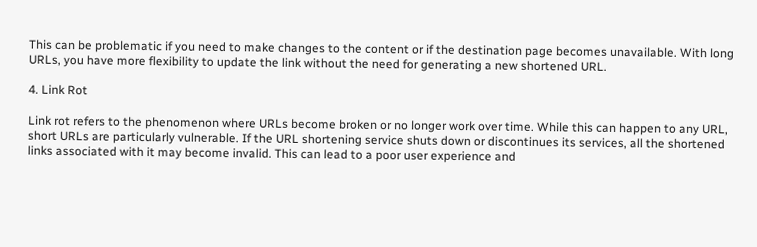This can be problematic if you need to make changes to the content or if the destination page becomes unavailable. With long URLs, you have more flexibility to update the link without the need for generating a new shortened URL.

4. Link Rot

Link rot refers to the phenomenon where URLs become broken or no longer work over time. While this can happen to any URL, short URLs are particularly vulnerable. If the URL shortening service shuts down or discontinues its services, all the shortened links associated with it may become invalid. This can lead to a poor user experience and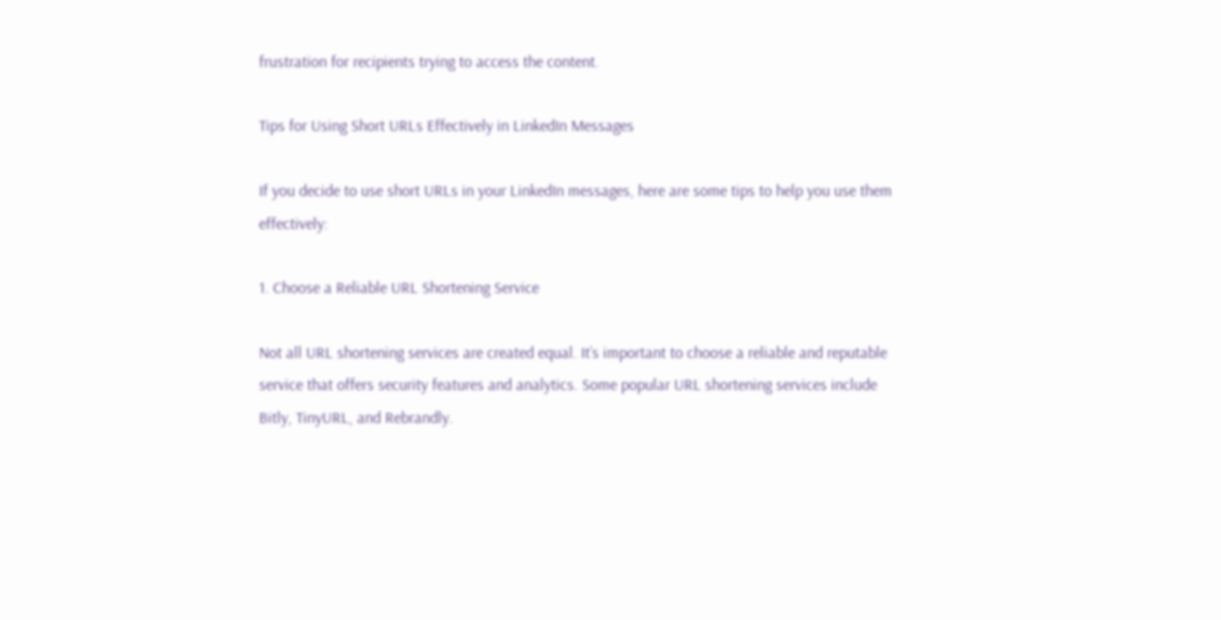frustration for recipients trying to access the content.

Tips for Using Short URLs Effectively in LinkedIn Messages

If you decide to use short URLs in your LinkedIn messages, here are some tips to help you use them effectively:

1. Choose a Reliable URL Shortening Service

Not all URL shortening services are created equal. It’s important to choose a reliable and reputable service that offers security features and analytics. Some popular URL shortening services include Bitly, TinyURL, and Rebrandly.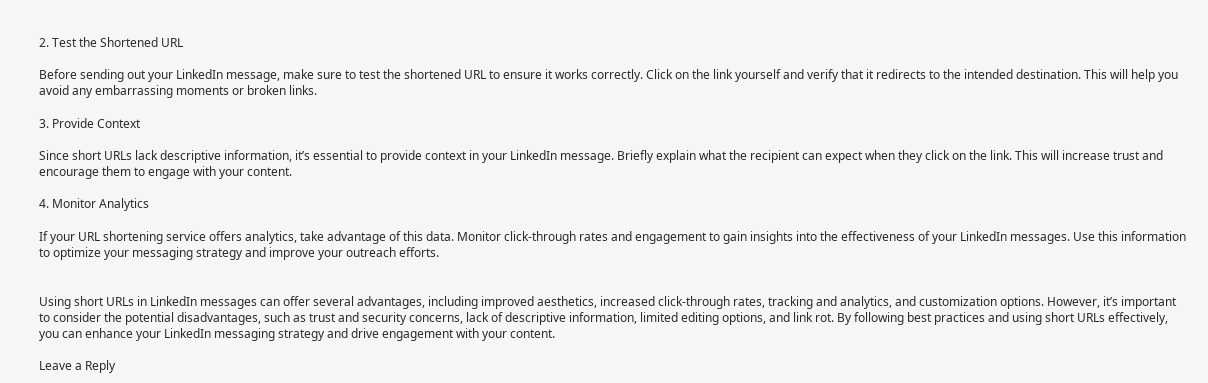2. Test the Shortened URL

Before sending out your LinkedIn message, make sure to test the shortened URL to ensure it works correctly. Click on the link yourself and verify that it redirects to the intended destination. This will help you avoid any embarrassing moments or broken links.

3. Provide Context

Since short URLs lack descriptive information, it’s essential to provide context in your LinkedIn message. Briefly explain what the recipient can expect when they click on the link. This will increase trust and encourage them to engage with your content.

4. Monitor Analytics

If your URL shortening service offers analytics, take advantage of this data. Monitor click-through rates and engagement to gain insights into the effectiveness of your LinkedIn messages. Use this information to optimize your messaging strategy and improve your outreach efforts.


Using short URLs in LinkedIn messages can offer several advantages, including improved aesthetics, increased click-through rates, tracking and analytics, and customization options. However, it’s important to consider the potential disadvantages, such as trust and security concerns, lack of descriptive information, limited editing options, and link rot. By following best practices and using short URLs effectively, you can enhance your LinkedIn messaging strategy and drive engagement with your content.

Leave a Reply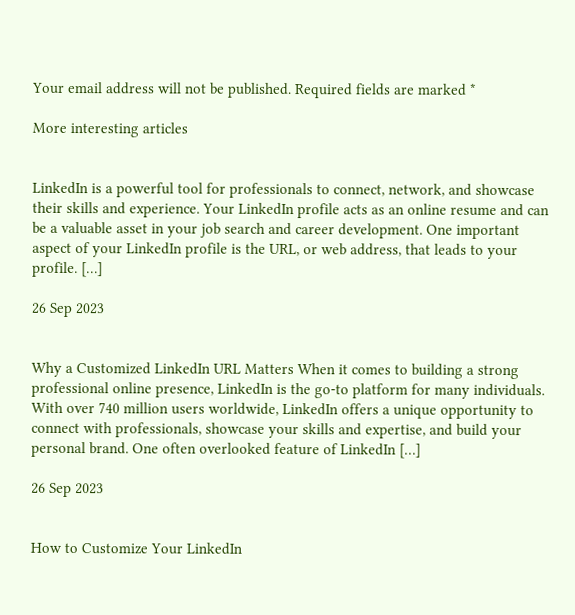Your email address will not be published. Required fields are marked *

More interesting articles


LinkedIn is a powerful tool for professionals to connect, network, and showcase their skills and experience. Your LinkedIn profile acts as an online resume and can be a valuable asset in your job search and career development. One important aspect of your LinkedIn profile is the URL, or web address, that leads to your profile. […]

26 Sep 2023


Why a Customized LinkedIn URL Matters When it comes to building a strong professional online presence, LinkedIn is the go-to platform for many individuals. With over 740 million users worldwide, LinkedIn offers a unique opportunity to connect with professionals, showcase your skills and expertise, and build your personal brand. One often overlooked feature of LinkedIn […]

26 Sep 2023


How to Customize Your LinkedIn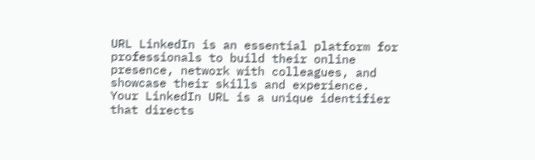URL LinkedIn is an essential platform for professionals to build their online presence, network with colleagues, and showcase their skills and experience. Your LinkedIn URL is a unique identifier that directs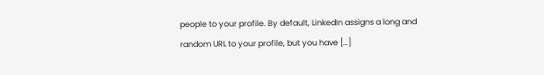people to your profile. By default, LinkedIn assigns a long and random URL to your profile, but you have […]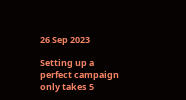26 Sep 2023

Setting up a perfect campaign only takes 5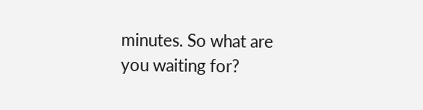minutes. So what are you waiting for?